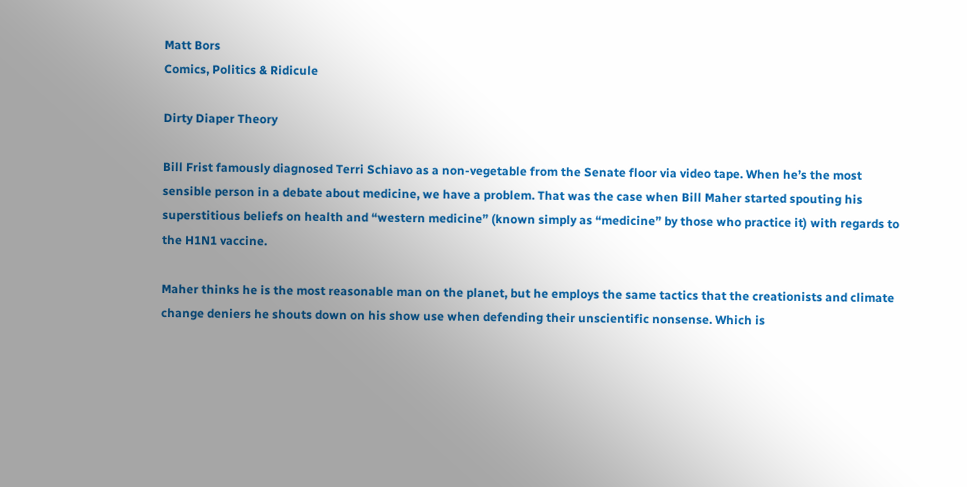Matt Bors
Comics, Politics & Ridicule

Dirty Diaper Theory

Bill Frist famously diagnosed Terri Schiavo as a non-vegetable from the Senate floor via video tape. When he’s the most sensible person in a debate about medicine, we have a problem. That was the case when Bill Maher started spouting his superstitious beliefs on health and “western medicine” (known simply as “medicine” by those who practice it) with regards to the H1N1 vaccine.

Maher thinks he is the most reasonable man on the planet, but he employs the same tactics that the creationists and climate change deniers he shouts down on his show use when defending their unscientific nonsense. Which is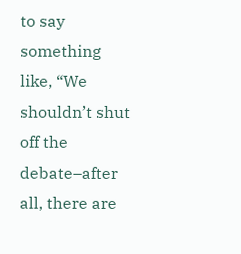to say something like, “We shouldn’t shut off the debate–after all, there are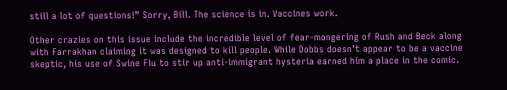still a lot of questions!” Sorry, Bill. The science is in. Vaccines work.

Other crazies on this issue include the incredible level of fear-mongering of Rush and Beck along with Farrakhan claiming it was designed to kill people. While Dobbs doesn’t appear to be a vaccine skeptic, his use of Swine Flu to stir up anti-immigrant hysteria earned him a place in the comic.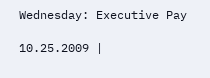Wednesday: Executive Pay

10.25.2009 |